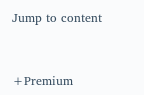Jump to content


+Premium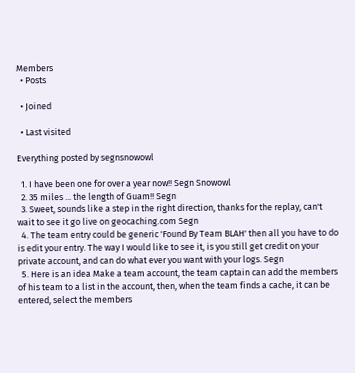Members
  • Posts

  • Joined

  • Last visited

Everything posted by segnsnowowl

  1. I have been one for over a year now!! Segn Snowowl
  2. 35 miles ... the length of Guam!! Segn
  3. Sweet, sounds like a step in the right direction, thanks for the replay, can't wait to see it go live on geocaching.com Segn
  4. The team entry could be generic 'Found By Team BLAH' then all you have to do is edit your entry. The way I would like to see it, is you still get credit on your private account, and can do what ever you want with your logs. Segn
  5. Here is an idea Make a team account, the team captain can add the members of his team to a list in the account, then, when the team finds a cache, it can be entered, select the members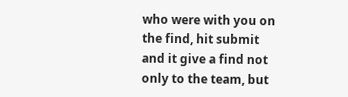who were with you on the find, hit submit and it give a find not only to the team, but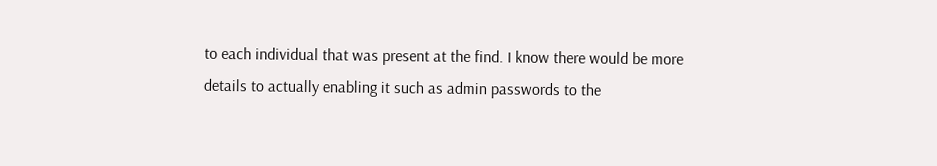to each individual that was present at the find. I know there would be more details to actually enabling it such as admin passwords to the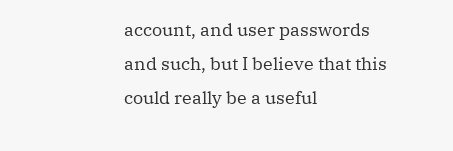account, and user passwords and such, but I believe that this could really be a useful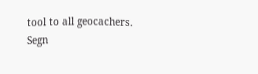tool to all geocachers. Segn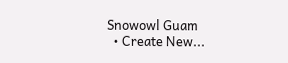Snowowl Guam
  • Create New...